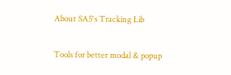About SA5's Tracking Lib

Tools for better modal & popup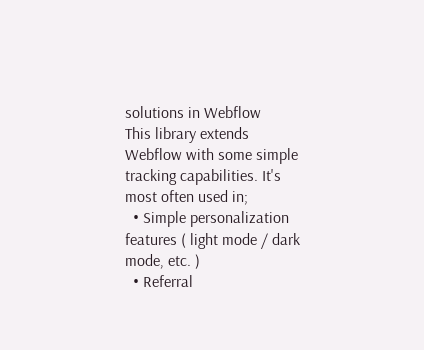solutions in Webflow
This library extends Webflow with some simple tracking capabilities. It's most often used in;
  • Simple personalization features ( light mode / dark mode, etc. )
  • Referral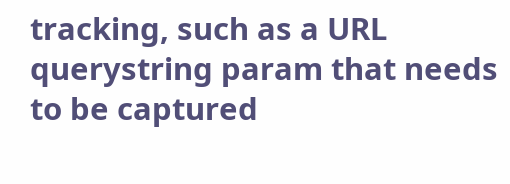tracking, such as a URL querystring param that needs to be captured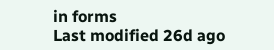in forms
Last modified 26d ago